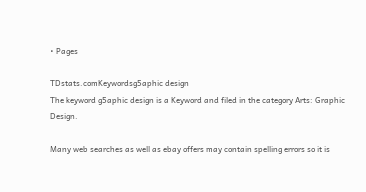• Pages

TDstats.comKeywordsg5aphic design
The keyword g5aphic design is a Keyword and filed in the category Arts: Graphic Design.

Many web searches as well as ebay offers may contain spelling errors so it is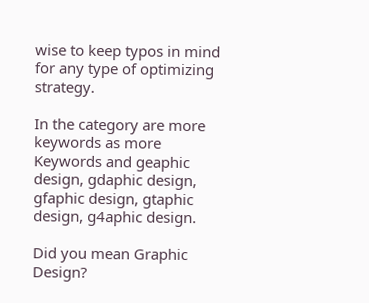wise to keep typos in mind for any type of optimizing strategy.

In the category are more keywords as more Keywords and geaphic design, gdaphic design, gfaphic design, gtaphic design, g4aphic design.

Did you mean Graphic Design?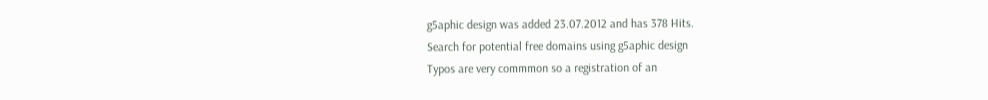g5aphic design was added 23.07.2012 and has 378 Hits.
Search for potential free domains using g5aphic design
Typos are very commmon so a registration of an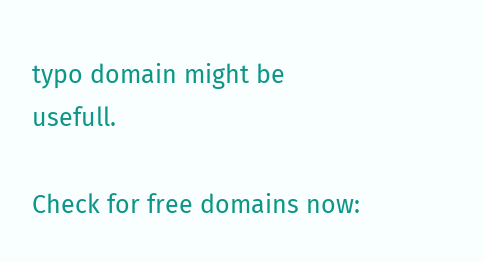typo domain might be usefull.

Check for free domains now: